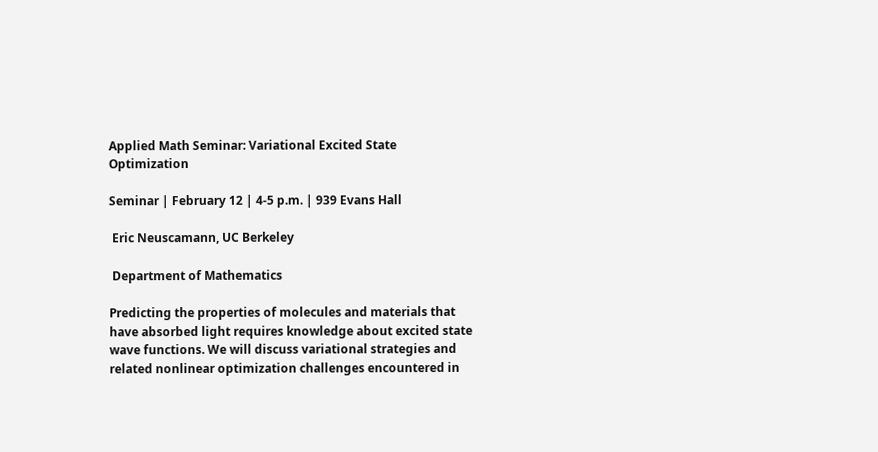Applied Math Seminar: Variational Excited State Optimization

Seminar | February 12 | 4-5 p.m. | 939 Evans Hall

 Eric Neuscamann, UC Berkeley

 Department of Mathematics

Predicting the properties of molecules and materials that have absorbed light requires knowledge about excited state wave functions. We will discuss variational strategies and related nonlinear optimization challenges encountered in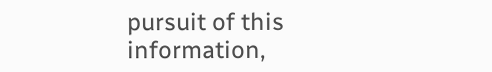pursuit of this information,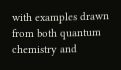with examples drawn from both quantum chemistry and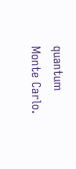quantum Monte Carlo.